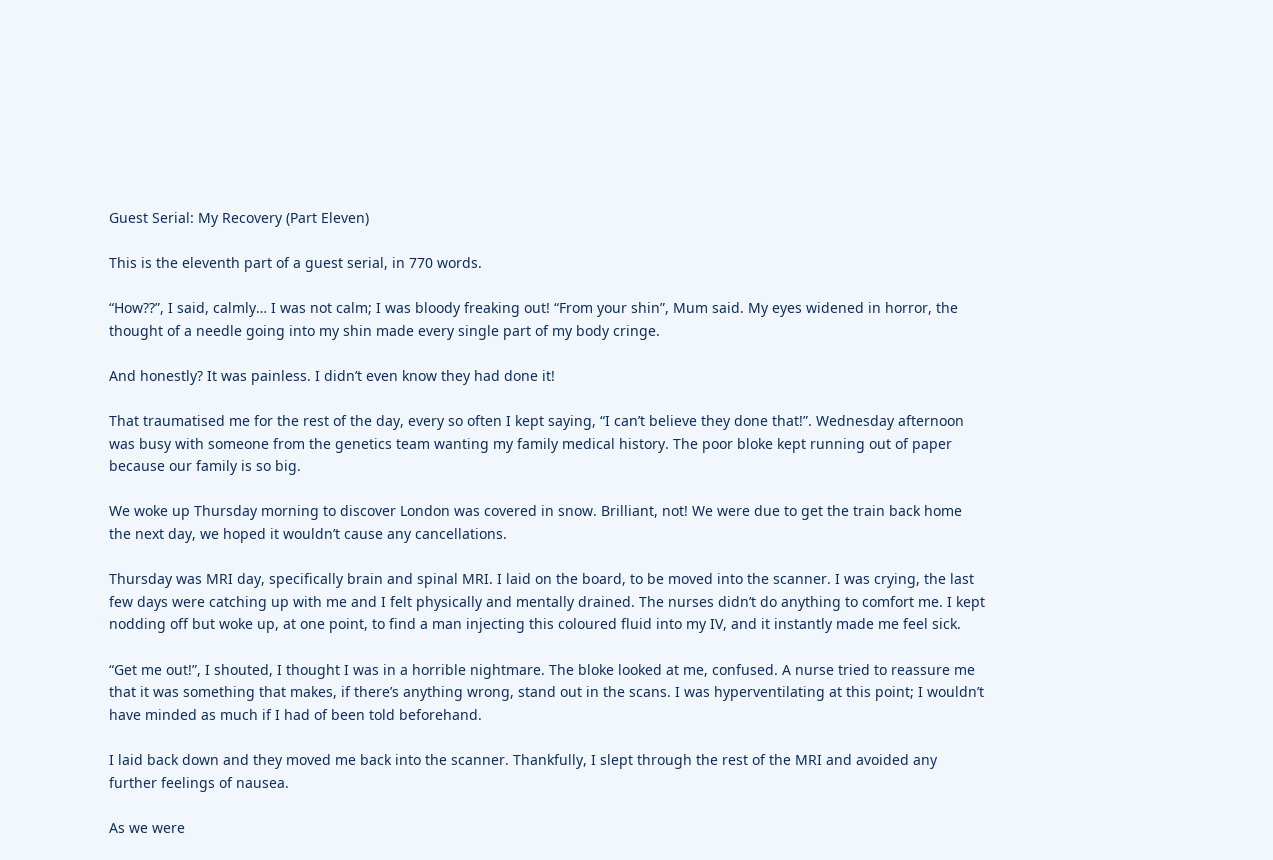Guest Serial: My Recovery (Part Eleven)

This is the eleventh part of a guest serial, in 770 words.

“How??”, I said, calmly… I was not calm; I was bloody freaking out! “From your shin”, Mum said. My eyes widened in horror, the thought of a needle going into my shin made every single part of my body cringe.

And honestly? It was painless. I didn’t even know they had done it!

That traumatised me for the rest of the day, every so often I kept saying, “I can’t believe they done that!”. Wednesday afternoon was busy with someone from the genetics team wanting my family medical history. The poor bloke kept running out of paper because our family is so big.

We woke up Thursday morning to discover London was covered in snow. Brilliant, not! We were due to get the train back home the next day, we hoped it wouldn’t cause any cancellations.

Thursday was MRI day, specifically brain and spinal MRI. I laid on the board, to be moved into the scanner. I was crying, the last few days were catching up with me and I felt physically and mentally drained. The nurses didn’t do anything to comfort me. I kept nodding off but woke up, at one point, to find a man injecting this coloured fluid into my IV, and it instantly made me feel sick.

“Get me out!”, I shouted, I thought I was in a horrible nightmare. The bloke looked at me, confused. A nurse tried to reassure me that it was something that makes, if there’s anything wrong, stand out in the scans. I was hyperventilating at this point; I wouldn’t have minded as much if I had of been told beforehand.

I laid back down and they moved me back into the scanner. Thankfully, I slept through the rest of the MRI and avoided any further feelings of nausea.

As we were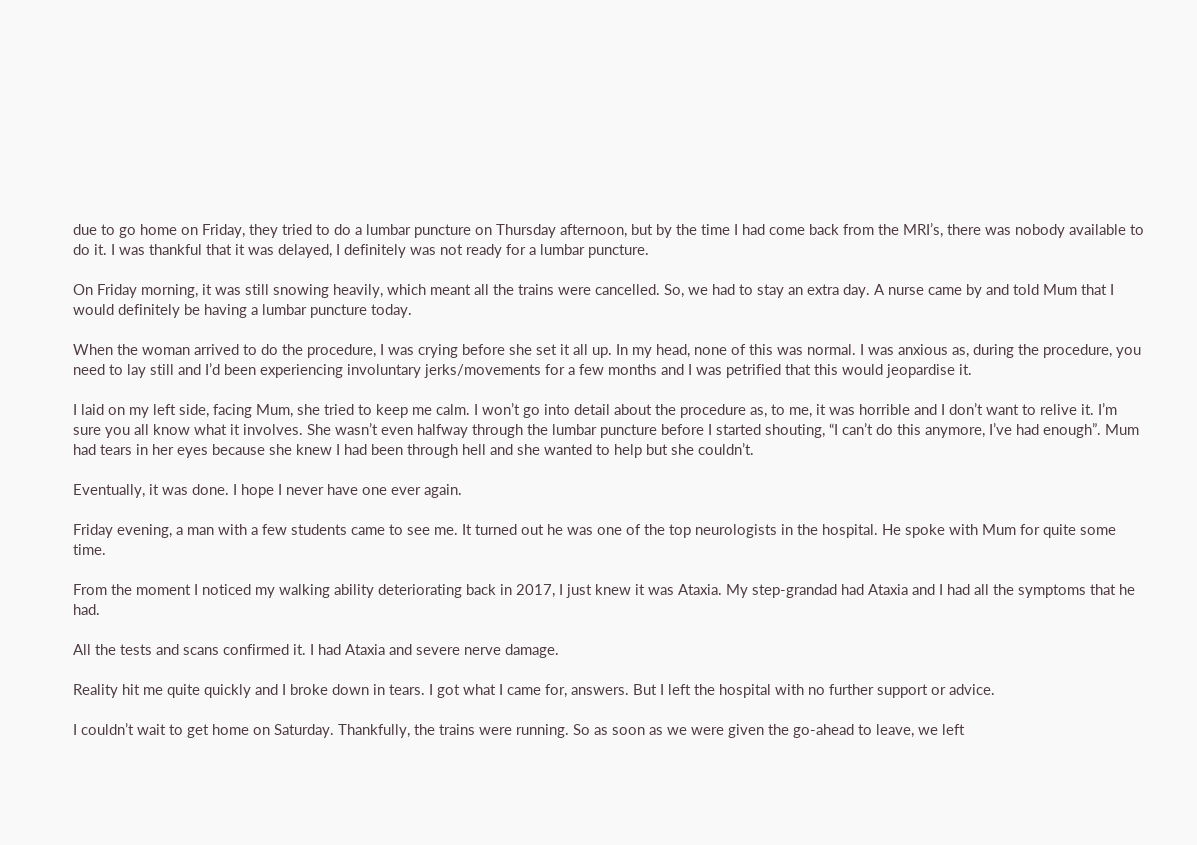due to go home on Friday, they tried to do a lumbar puncture on Thursday afternoon, but by the time I had come back from the MRI’s, there was nobody available to do it. I was thankful that it was delayed, I definitely was not ready for a lumbar puncture.

On Friday morning, it was still snowing heavily, which meant all the trains were cancelled. So, we had to stay an extra day. A nurse came by and told Mum that I would definitely be having a lumbar puncture today.

When the woman arrived to do the procedure, I was crying before she set it all up. In my head, none of this was normal. I was anxious as, during the procedure, you need to lay still and I’d been experiencing involuntary jerks/movements for a few months and I was petrified that this would jeopardise it.

I laid on my left side, facing Mum, she tried to keep me calm. I won’t go into detail about the procedure as, to me, it was horrible and I don’t want to relive it. I’m sure you all know what it involves. She wasn’t even halfway through the lumbar puncture before I started shouting, “I can’t do this anymore, I’ve had enough”. Mum had tears in her eyes because she knew I had been through hell and she wanted to help but she couldn’t.

Eventually, it was done. I hope I never have one ever again.

Friday evening, a man with a few students came to see me. It turned out he was one of the top neurologists in the hospital. He spoke with Mum for quite some time.

From the moment I noticed my walking ability deteriorating back in 2017, I just knew it was Ataxia. My step-grandad had Ataxia and I had all the symptoms that he had.

All the tests and scans confirmed it. I had Ataxia and severe nerve damage.

Reality hit me quite quickly and I broke down in tears. I got what I came for, answers. But I left the hospital with no further support or advice.

I couldn’t wait to get home on Saturday. Thankfully, the trains were running. So as soon as we were given the go-ahead to leave, we left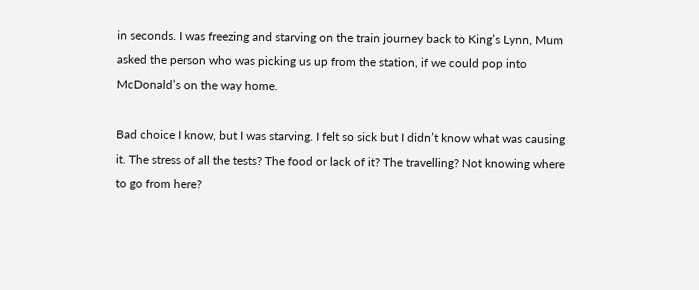in seconds. I was freezing and starving on the train journey back to King’s Lynn, Mum asked the person who was picking us up from the station, if we could pop into McDonald’s on the way home.

Bad choice I know, but I was starving. I felt so sick but I didn’t know what was causing it. The stress of all the tests? The food or lack of it? The travelling? Not knowing where to go from here?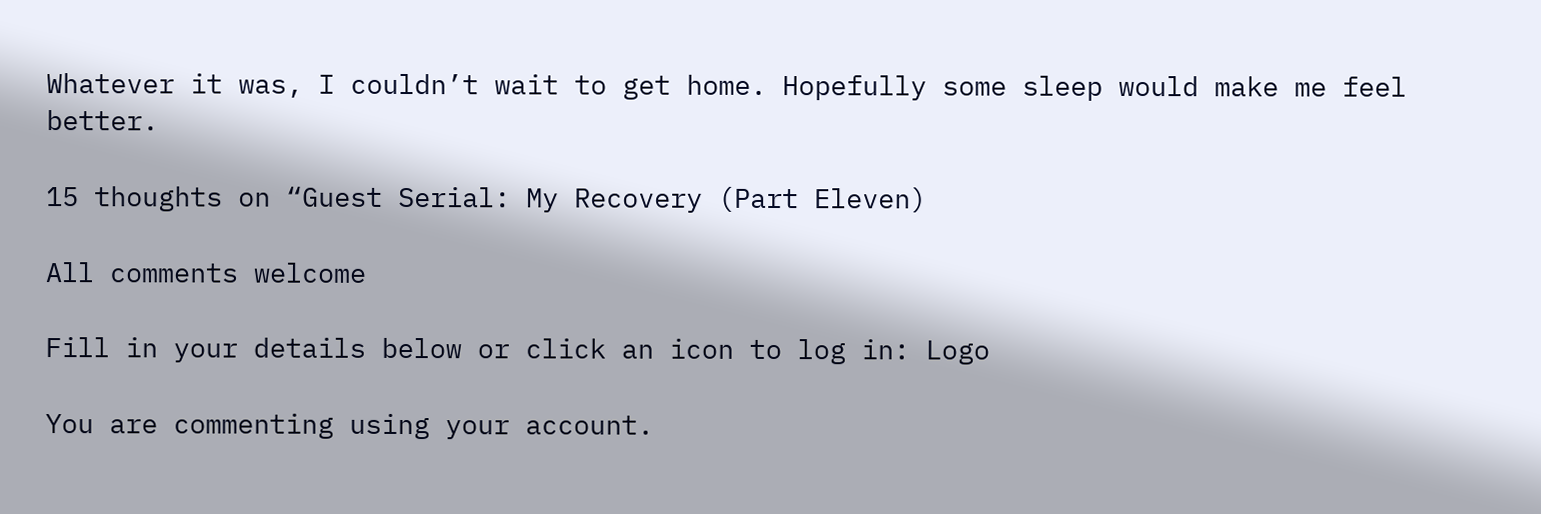Whatever it was, I couldn’t wait to get home. Hopefully some sleep would make me feel better.

15 thoughts on “Guest Serial: My Recovery (Part Eleven)

All comments welcome

Fill in your details below or click an icon to log in: Logo

You are commenting using your account.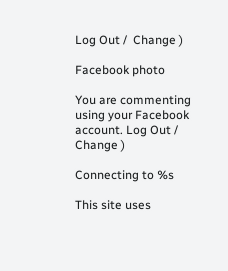Log Out /  Change )

Facebook photo

You are commenting using your Facebook account. Log Out /  Change )

Connecting to %s

This site uses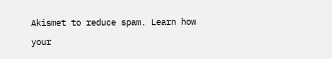Akismet to reduce spam. Learn how your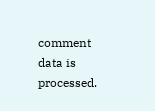comment data is processed.